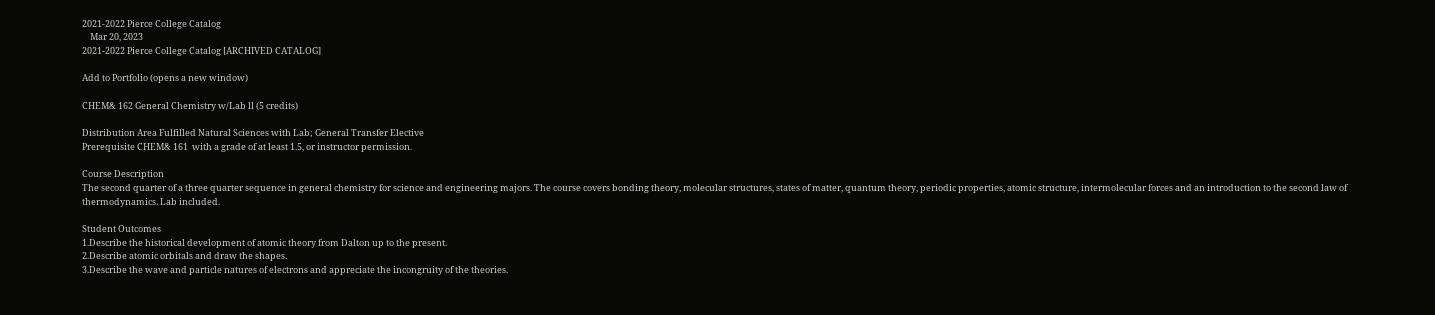2021-2022 Pierce College Catalog
    Mar 20, 2023
2021-2022 Pierce College Catalog [ARCHIVED CATALOG]

Add to Portfolio (opens a new window)

CHEM& 162 General Chemistry w/Lab ll (5 credits)

Distribution Area Fulfilled Natural Sciences with Lab; General Transfer Elective
Prerequisite CHEM& 161  with a grade of at least 1.5, or instructor permission.

Course Description
The second quarter of a three quarter sequence in general chemistry for science and engineering majors. The course covers bonding theory, molecular structures, states of matter, quantum theory, periodic properties, atomic structure, intermolecular forces and an introduction to the second law of thermodynamics. Lab included.

Student Outcomes
1.Describe the historical development of atomic theory from Dalton up to the present.
2.Describe atomic orbitals and draw the shapes.
3.Describe the wave and particle natures of electrons and appreciate the incongruity of the theories.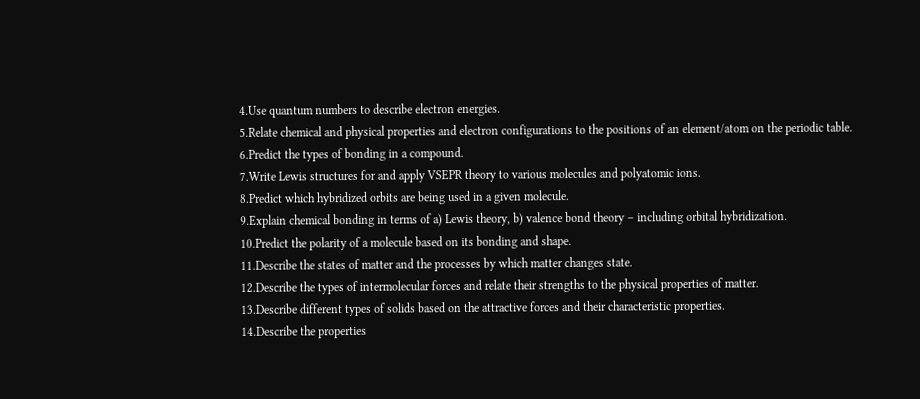4.Use quantum numbers to describe electron energies.
5.Relate chemical and physical properties and electron configurations to the positions of an element/atom on the periodic table.
6.Predict the types of bonding in a compound.
7.Write Lewis structures for and apply VSEPR theory to various molecules and polyatomic ions.
8.Predict which hybridized orbits are being used in a given molecule.
9.Explain chemical bonding in terms of a) Lewis theory, b) valence bond theory – including orbital hybridization.
10.Predict the polarity of a molecule based on its bonding and shape.
11.Describe the states of matter and the processes by which matter changes state.
12.Describe the types of intermolecular forces and relate their strengths to the physical properties of matter.
13.Describe different types of solids based on the attractive forces and their characteristic properties.
14.Describe the properties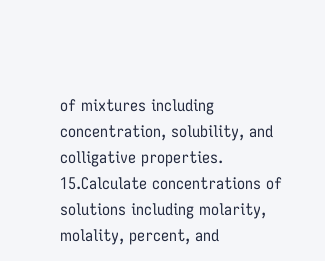of mixtures including concentration, solubility, and colligative properties.
15.Calculate concentrations of solutions including molarity, molality, percent, and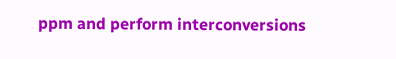ppm and perform interconversions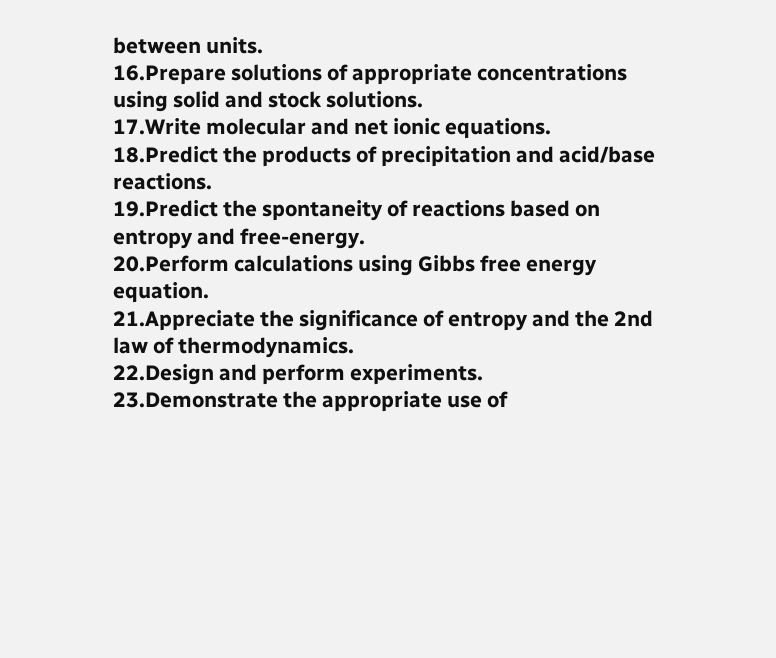between units.
16.Prepare solutions of appropriate concentrations using solid and stock solutions.
17.Write molecular and net ionic equations.
18.Predict the products of precipitation and acid/base reactions.
19.Predict the spontaneity of reactions based on entropy and free-energy.
20.Perform calculations using Gibbs free energy equation.
21.Appreciate the significance of entropy and the 2nd law of thermodynamics.
22.Design and perform experiments.
23.Demonstrate the appropriate use of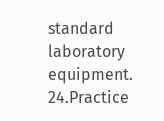standard laboratory equipment.
24.Practice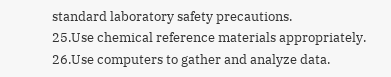standard laboratory safety precautions.
25.Use chemical reference materials appropriately.
26.Use computers to gather and analyze data.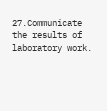27.Communicate the results of laboratory work.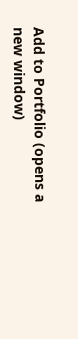Add to Portfolio (opens a new window)